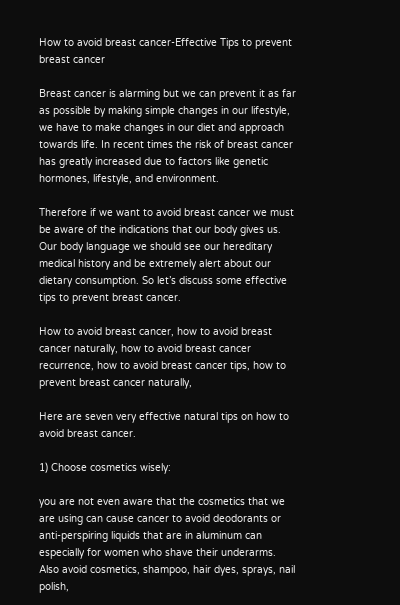How to avoid breast cancer-Effective Tips to prevent breast cancer

Breast cancer is alarming but we can prevent it as far as possible by making simple changes in our lifestyle, we have to make changes in our diet and approach towards life. In recent times the risk of breast cancer has greatly increased due to factors like genetic hormones, lifestyle, and environment.

Therefore if we want to avoid breast cancer we must be aware of the indications that our body gives us. Our body language we should see our hereditary medical history and be extremely alert about our dietary consumption. So let’s discuss some effective tips to prevent breast cancer.

How to avoid breast cancer, how to avoid breast cancer naturally, how to avoid breast cancer recurrence, how to avoid breast cancer tips, how to prevent breast cancer naturally,

Here are seven very effective natural tips on how to avoid breast cancer.

1) Choose cosmetics wisely:

you are not even aware that the cosmetics that we are using can cause cancer to avoid deodorants or anti-perspiring liquids that are in aluminum can especially for women who shave their underarms. Also avoid cosmetics, shampoo, hair dyes, sprays, nail polish,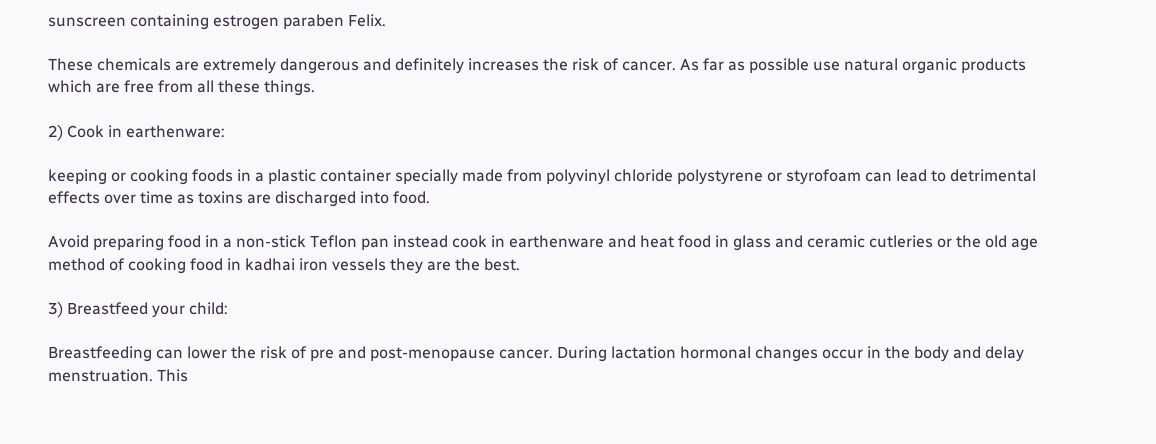sunscreen containing estrogen paraben Felix.

These chemicals are extremely dangerous and definitely increases the risk of cancer. As far as possible use natural organic products which are free from all these things.

2) Cook in earthenware:

keeping or cooking foods in a plastic container specially made from polyvinyl chloride polystyrene or styrofoam can lead to detrimental effects over time as toxins are discharged into food.

Avoid preparing food in a non-stick Teflon pan instead cook in earthenware and heat food in glass and ceramic cutleries or the old age method of cooking food in kadhai iron vessels they are the best.

3) Breastfeed your child:

Breastfeeding can lower the risk of pre and post-menopause cancer. During lactation hormonal changes occur in the body and delay menstruation. This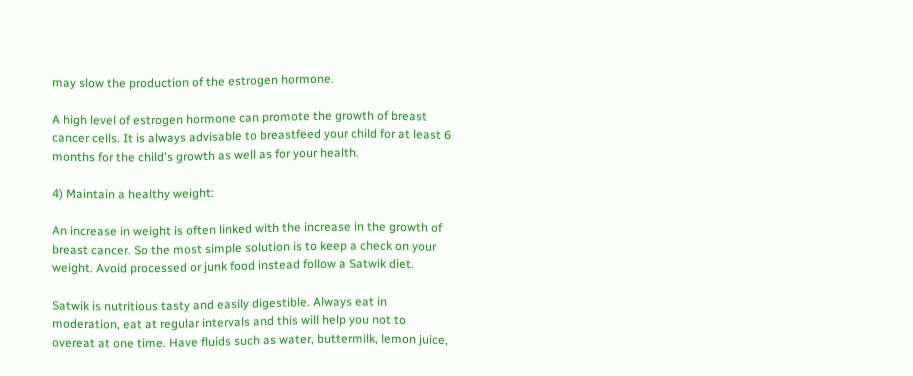may slow the production of the estrogen hormone.

A high level of estrogen hormone can promote the growth of breast cancer cells. It is always advisable to breastfeed your child for at least 6 months for the child's growth as well as for your health.

4) Maintain a healthy weight:

An increase in weight is often linked with the increase in the growth of breast cancer. So the most simple solution is to keep a check on your weight. Avoid processed or junk food instead follow a Satwik diet.

Satwik is nutritious tasty and easily digestible. Always eat in moderation, eat at regular intervals and this will help you not to overeat at one time. Have fluids such as water, buttermilk, lemon juice,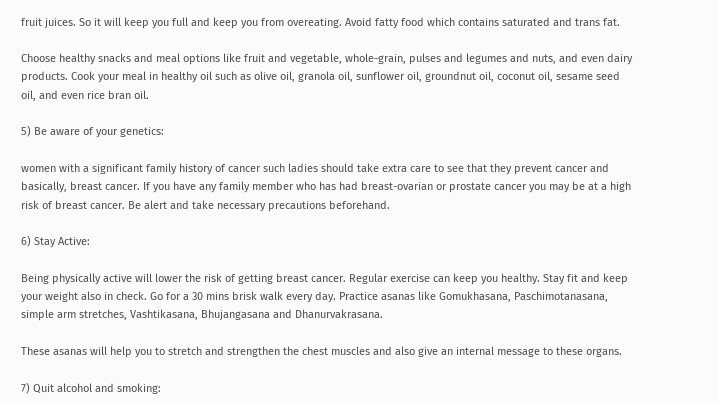fruit juices. So it will keep you full and keep you from overeating. Avoid fatty food which contains saturated and trans fat.

Choose healthy snacks and meal options like fruit and vegetable, whole-grain, pulses and legumes and nuts, and even dairy products. Cook your meal in healthy oil such as olive oil, granola oil, sunflower oil, groundnut oil, coconut oil, sesame seed oil, and even rice bran oil.

5) Be aware of your genetics:

women with a significant family history of cancer such ladies should take extra care to see that they prevent cancer and basically, breast cancer. If you have any family member who has had breast-ovarian or prostate cancer you may be at a high risk of breast cancer. Be alert and take necessary precautions beforehand.

6) Stay Active:

Being physically active will lower the risk of getting breast cancer. Regular exercise can keep you healthy. Stay fit and keep your weight also in check. Go for a 30 mins brisk walk every day. Practice asanas like Gomukhasana, Paschimotanasana, simple arm stretches, Vashtikasana, Bhujangasana and Dhanurvakrasana.

These asanas will help you to stretch and strengthen the chest muscles and also give an internal message to these organs.

7) Quit alcohol and smoking: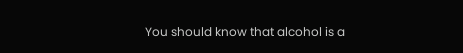You should know that alcohol is a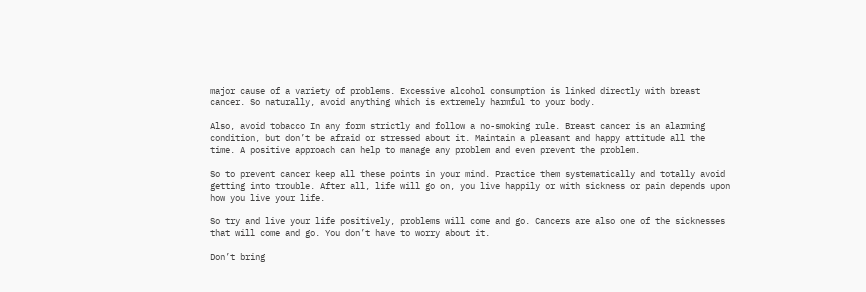major cause of a variety of problems. Excessive alcohol consumption is linked directly with breast cancer. So naturally, avoid anything which is extremely harmful to your body.

Also, avoid tobacco In any form strictly and follow a no-smoking rule. Breast cancer is an alarming condition, but don’t be afraid or stressed about it. Maintain a pleasant and happy attitude all the time. A positive approach can help to manage any problem and even prevent the problem.

So to prevent cancer keep all these points in your mind. Practice them systematically and totally avoid getting into trouble. After all, life will go on, you live happily or with sickness or pain depends upon how you live your life.

So try and live your life positively, problems will come and go. Cancers are also one of the sicknesses that will come and go. You don’t have to worry about it.

Don’t bring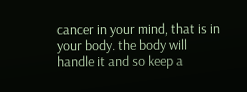cancer in your mind, that is in your body. the body will handle it and so keep a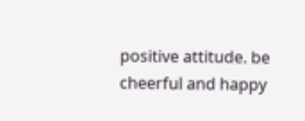positive attitude. be cheerful and happy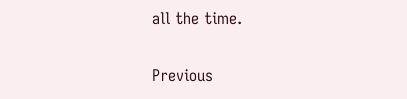all the time.

Previous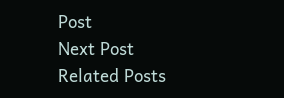Post
Next Post
Related Posts